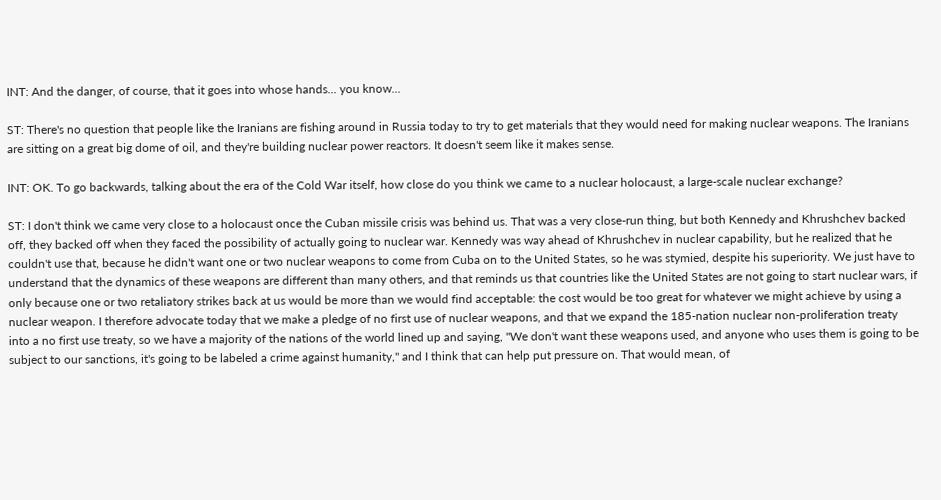INT: And the danger, of course, that it goes into whose hands... you know...

ST: There's no question that people like the Iranians are fishing around in Russia today to try to get materials that they would need for making nuclear weapons. The Iranians are sitting on a great big dome of oil, and they're building nuclear power reactors. It doesn't seem like it makes sense.

INT: OK. To go backwards, talking about the era of the Cold War itself, how close do you think we came to a nuclear holocaust, a large-scale nuclear exchange?

ST: I don't think we came very close to a holocaust once the Cuban missile crisis was behind us. That was a very close-run thing, but both Kennedy and Khrushchev backed off, they backed off when they faced the possibility of actually going to nuclear war. Kennedy was way ahead of Khrushchev in nuclear capability, but he realized that he couldn't use that, because he didn't want one or two nuclear weapons to come from Cuba on to the United States, so he was stymied, despite his superiority. We just have to understand that the dynamics of these weapons are different than many others, and that reminds us that countries like the United States are not going to start nuclear wars, if only because one or two retaliatory strikes back at us would be more than we would find acceptable: the cost would be too great for whatever we might achieve by using a nuclear weapon. I therefore advocate today that we make a pledge of no first use of nuclear weapons, and that we expand the 185-nation nuclear non-proliferation treaty into a no first use treaty, so we have a majority of the nations of the world lined up and saying, "We don't want these weapons used, and anyone who uses them is going to be subject to our sanctions, it's going to be labeled a crime against humanity," and I think that can help put pressure on. That would mean, of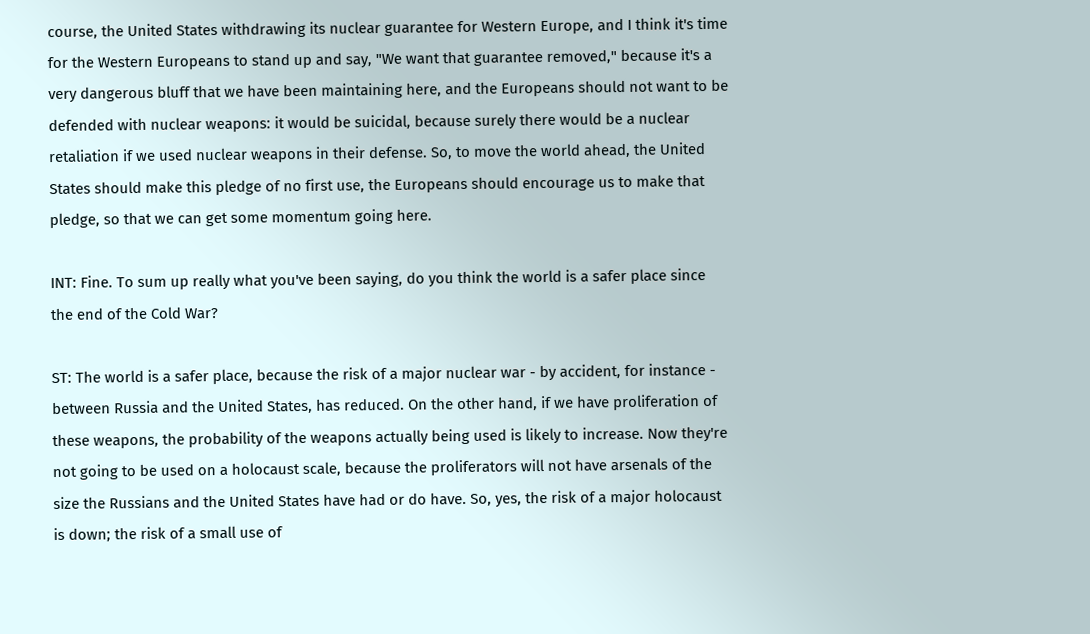course, the United States withdrawing its nuclear guarantee for Western Europe, and I think it's time for the Western Europeans to stand up and say, "We want that guarantee removed," because it's a very dangerous bluff that we have been maintaining here, and the Europeans should not want to be defended with nuclear weapons: it would be suicidal, because surely there would be a nuclear retaliation if we used nuclear weapons in their defense. So, to move the world ahead, the United States should make this pledge of no first use, the Europeans should encourage us to make that pledge, so that we can get some momentum going here.

INT: Fine. To sum up really what you've been saying, do you think the world is a safer place since the end of the Cold War?

ST: The world is a safer place, because the risk of a major nuclear war - by accident, for instance - between Russia and the United States, has reduced. On the other hand, if we have proliferation of these weapons, the probability of the weapons actually being used is likely to increase. Now they're not going to be used on a holocaust scale, because the proliferators will not have arsenals of the size the Russians and the United States have had or do have. So, yes, the risk of a major holocaust is down; the risk of a small use of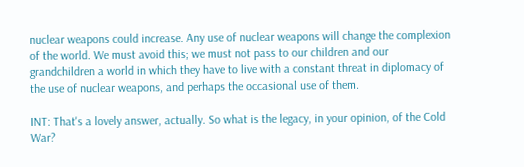nuclear weapons could increase. Any use of nuclear weapons will change the complexion of the world. We must avoid this; we must not pass to our children and our grandchildren a world in which they have to live with a constant threat in diplomacy of the use of nuclear weapons, and perhaps the occasional use of them.

INT: That's a lovely answer, actually. So what is the legacy, in your opinion, of the Cold War?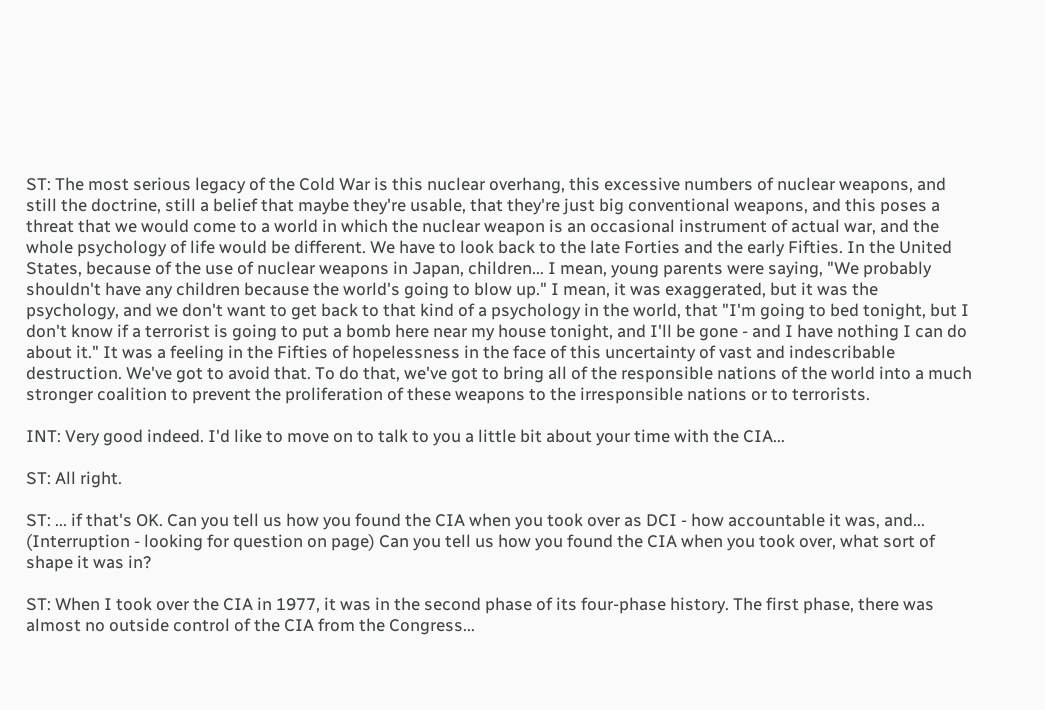ST: The most serious legacy of the Cold War is this nuclear overhang, this excessive numbers of nuclear weapons, and still the doctrine, still a belief that maybe they're usable, that they're just big conventional weapons, and this poses a threat that we would come to a world in which the nuclear weapon is an occasional instrument of actual war, and the whole psychology of life would be different. We have to look back to the late Forties and the early Fifties. In the United States, because of the use of nuclear weapons in Japan, children... I mean, young parents were saying, "We probably shouldn't have any children because the world's going to blow up." I mean, it was exaggerated, but it was the psychology, and we don't want to get back to that kind of a psychology in the world, that "I'm going to bed tonight, but I don't know if a terrorist is going to put a bomb here near my house tonight, and I'll be gone - and I have nothing I can do about it." It was a feeling in the Fifties of hopelessness in the face of this uncertainty of vast and indescribable destruction. We've got to avoid that. To do that, we've got to bring all of the responsible nations of the world into a much stronger coalition to prevent the proliferation of these weapons to the irresponsible nations or to terrorists.

INT: Very good indeed. I'd like to move on to talk to you a little bit about your time with the CIA...

ST: All right.

ST: ... if that's OK. Can you tell us how you found the CIA when you took over as DCI - how accountable it was, and... (Interruption - looking for question on page) Can you tell us how you found the CIA when you took over, what sort of shape it was in?

ST: When I took over the CIA in 1977, it was in the second phase of its four-phase history. The first phase, there was almost no outside control of the CIA from the Congress...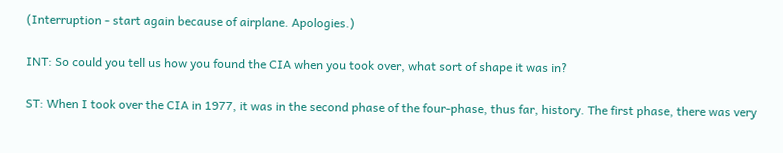(Interruption - start again because of airplane. Apologies.)

INT: So could you tell us how you found the CIA when you took over, what sort of shape it was in?

ST: When I took over the CIA in 1977, it was in the second phase of the four-phase, thus far, history. The first phase, there was very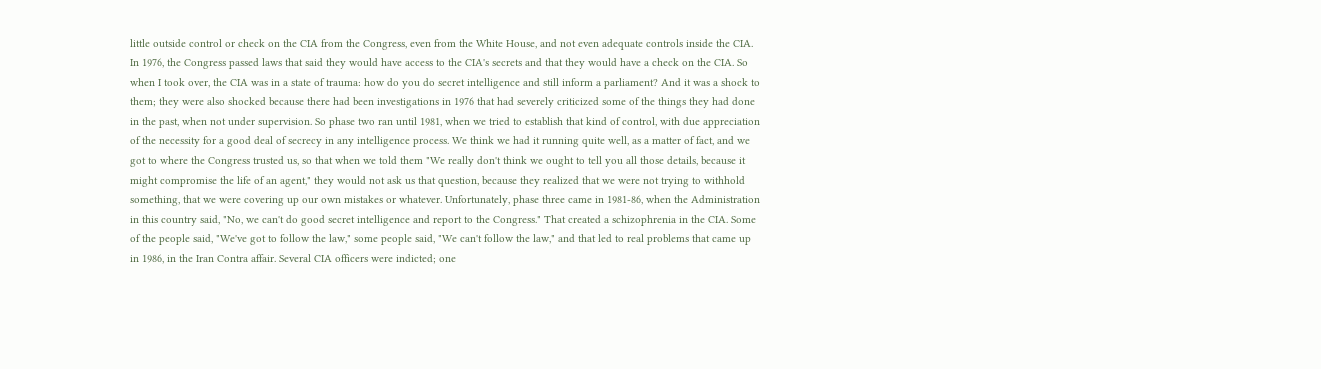little outside control or check on the CIA from the Congress, even from the White House, and not even adequate controls inside the CIA. In 1976, the Congress passed laws that said they would have access to the CIA's secrets and that they would have a check on the CIA. So when I took over, the CIA was in a state of trauma: how do you do secret intelligence and still inform a parliament? And it was a shock to them; they were also shocked because there had been investigations in 1976 that had severely criticized some of the things they had done in the past, when not under supervision. So phase two ran until 1981, when we tried to establish that kind of control, with due appreciation of the necessity for a good deal of secrecy in any intelligence process. We think we had it running quite well, as a matter of fact, and we got to where the Congress trusted us, so that when we told them "We really don't think we ought to tell you all those details, because it might compromise the life of an agent," they would not ask us that question, because they realized that we were not trying to withhold something, that we were covering up our own mistakes or whatever. Unfortunately, phase three came in 1981-86, when the Administration in this country said, "No, we can't do good secret intelligence and report to the Congress." That created a schizophrenia in the CIA. Some of the people said, "We've got to follow the law," some people said, "We can't follow the law," and that led to real problems that came up in 1986, in the Iran Contra affair. Several CIA officers were indicted; one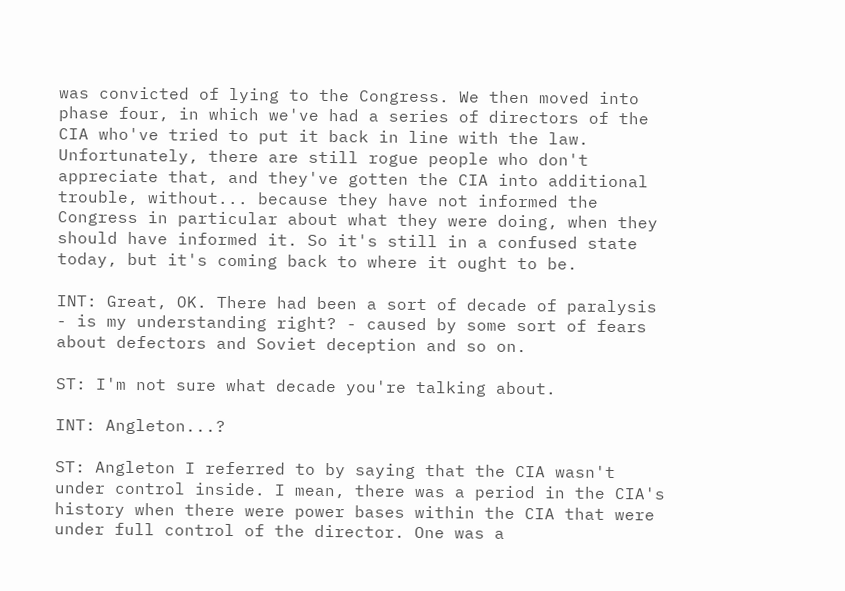was convicted of lying to the Congress. We then moved into phase four, in which we've had a series of directors of the CIA who've tried to put it back in line with the law. Unfortunately, there are still rogue people who don't appreciate that, and they've gotten the CIA into additional trouble, without... because they have not informed the Congress in particular about what they were doing, when they should have informed it. So it's still in a confused state today, but it's coming back to where it ought to be.

INT: Great, OK. There had been a sort of decade of paralysis - is my understanding right? - caused by some sort of fears about defectors and Soviet deception and so on.

ST: I'm not sure what decade you're talking about.

INT: Angleton...?

ST: Angleton I referred to by saying that the CIA wasn't under control inside. I mean, there was a period in the CIA's history when there were power bases within the CIA that were under full control of the director. One was a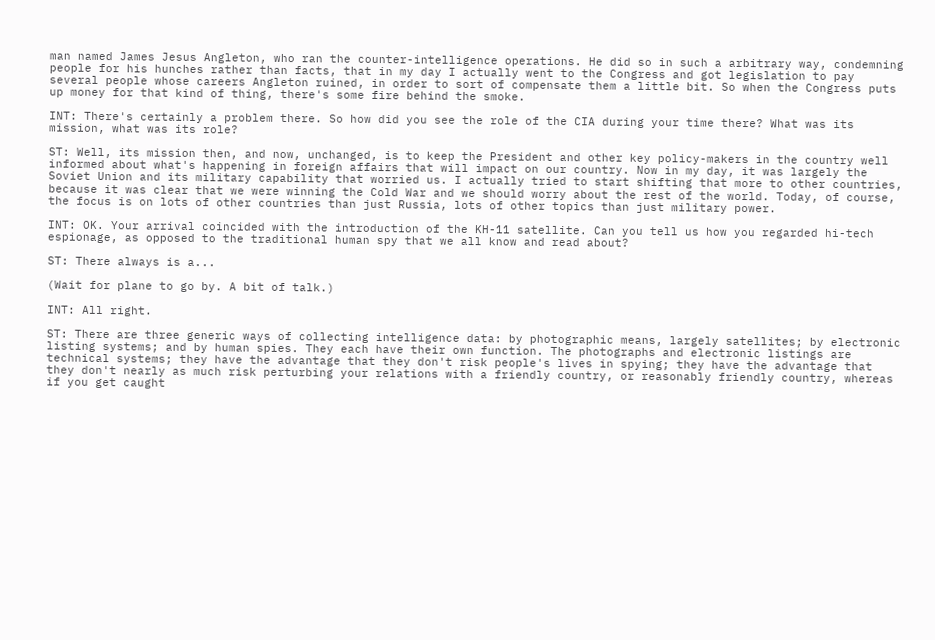man named James Jesus Angleton, who ran the counter-intelligence operations. He did so in such a arbitrary way, condemning people for his hunches rather than facts, that in my day I actually went to the Congress and got legislation to pay several people whose careers Angleton ruined, in order to sort of compensate them a little bit. So when the Congress puts up money for that kind of thing, there's some fire behind the smoke.

INT: There's certainly a problem there. So how did you see the role of the CIA during your time there? What was its mission, what was its role?

ST: Well, its mission then, and now, unchanged, is to keep the President and other key policy-makers in the country well informed about what's happening in foreign affairs that will impact on our country. Now in my day, it was largely the Soviet Union and its military capability that worried us. I actually tried to start shifting that more to other countries, because it was clear that we were winning the Cold War and we should worry about the rest of the world. Today, of course, the focus is on lots of other countries than just Russia, lots of other topics than just military power.

INT: OK. Your arrival coincided with the introduction of the KH-11 satellite. Can you tell us how you regarded hi-tech espionage, as opposed to the traditional human spy that we all know and read about?

ST: There always is a...

(Wait for plane to go by. A bit of talk.)

INT: All right.

ST: There are three generic ways of collecting intelligence data: by photographic means, largely satellites; by electronic listing systems; and by human spies. They each have their own function. The photographs and electronic listings are technical systems; they have the advantage that they don't risk people's lives in spying; they have the advantage that they don't nearly as much risk perturbing your relations with a friendly country, or reasonably friendly country, whereas if you get caught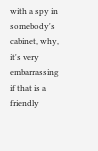with a spy in somebody's cabinet, why, it's very embarrassing if that is a friendly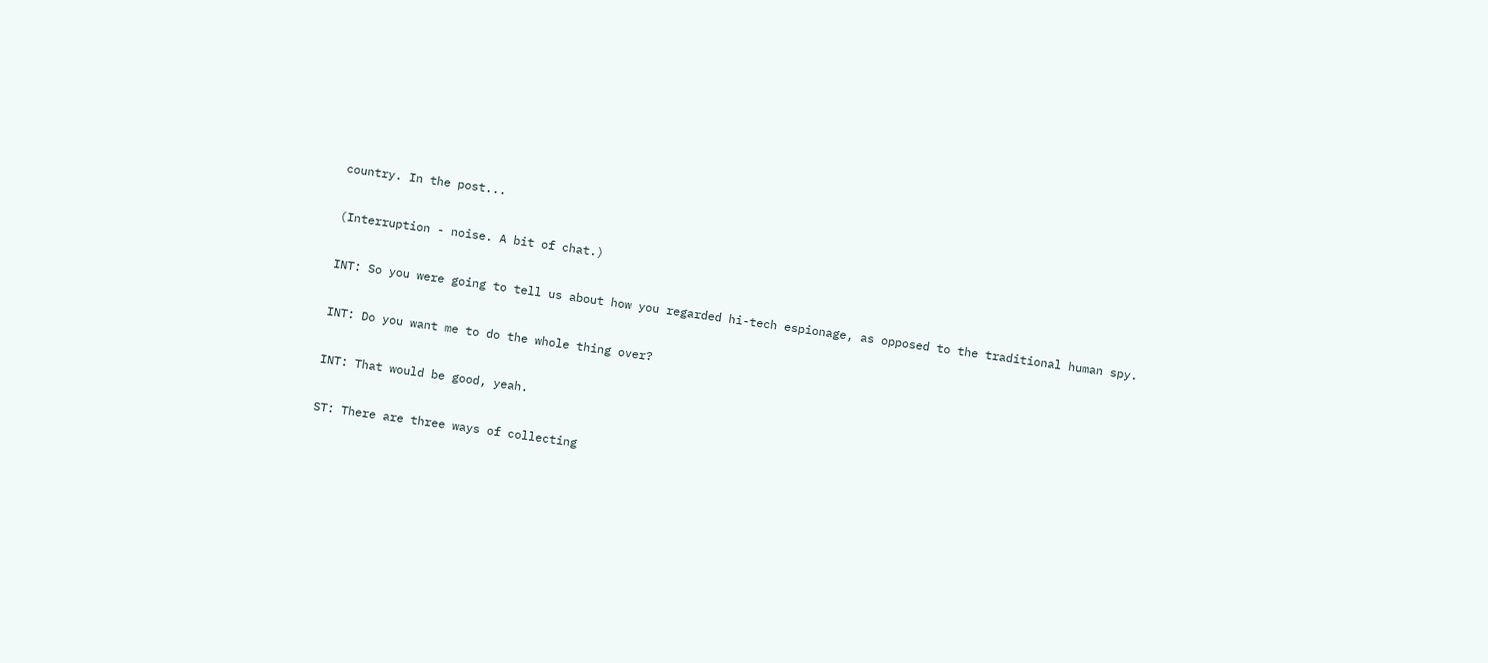country. In the post...

(Interruption - noise. A bit of chat.)

INT: So you were going to tell us about how you regarded hi-tech espionage, as opposed to the traditional human spy.

INT: Do you want me to do the whole thing over?

INT: That would be good, yeah.

ST: There are three ways of collecting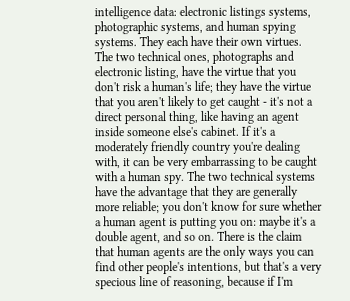intelligence data: electronic listings systems, photographic systems, and human spying systems. They each have their own virtues. The two technical ones, photographs and electronic listing, have the virtue that you don't risk a human's life; they have the virtue that you aren't likely to get caught - it's not a direct personal thing, like having an agent inside someone else's cabinet. If it's a moderately friendly country you're dealing with, it can be very embarrassing to be caught with a human spy. The two technical systems have the advantage that they are generally more reliable; you don't know for sure whether a human agent is putting you on: maybe it's a double agent, and so on. There is the claim that human agents are the only ways you can find other people's intentions, but that's a very specious line of reasoning, because if I'm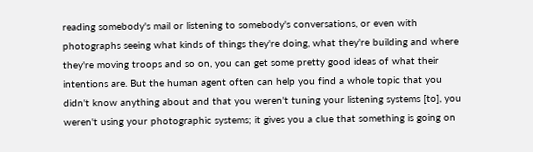reading somebody's mail or listening to somebody's conversations, or even with photographs seeing what kinds of things they're doing, what they're building and where they're moving troops and so on, you can get some pretty good ideas of what their intentions are. But the human agent often can help you find a whole topic that you didn't know anything about and that you weren't tuning your listening systems [to], you weren't using your photographic systems; it gives you a clue that something is going on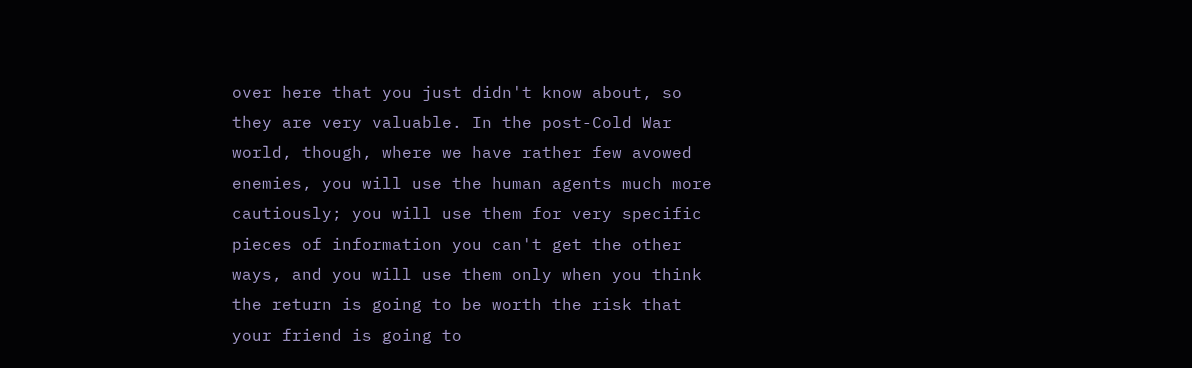over here that you just didn't know about, so they are very valuable. In the post-Cold War world, though, where we have rather few avowed enemies, you will use the human agents much more cautiously; you will use them for very specific pieces of information you can't get the other ways, and you will use them only when you think the return is going to be worth the risk that your friend is going to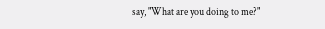say, "What are you doing to me?"